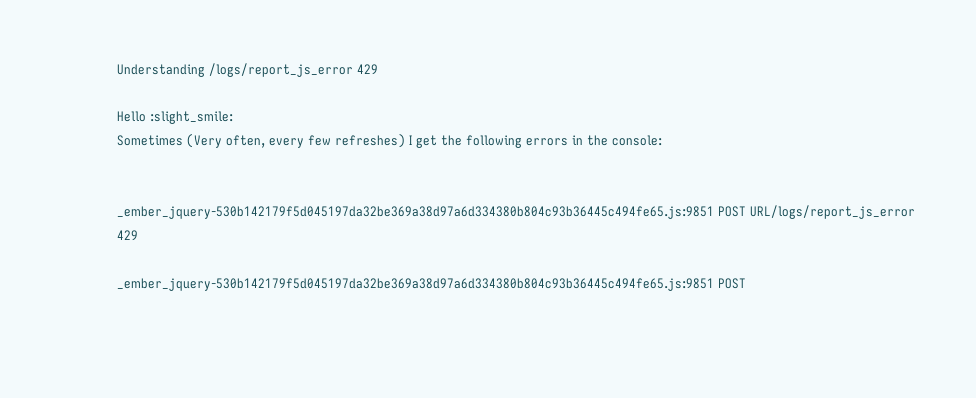Understanding /logs/report_js_error 429

Hello :slight_smile:
Sometimes (Very often, every few refreshes) I get the following errors in the console:


_ember_jquery-530b142179f5d045197da32be369a38d97a6d334380b804c93b36445c494fe65.js:9851 POST URL/logs/report_js_error 429

_ember_jquery-530b142179f5d045197da32be369a38d97a6d334380b804c93b36445c494fe65.js:9851 POST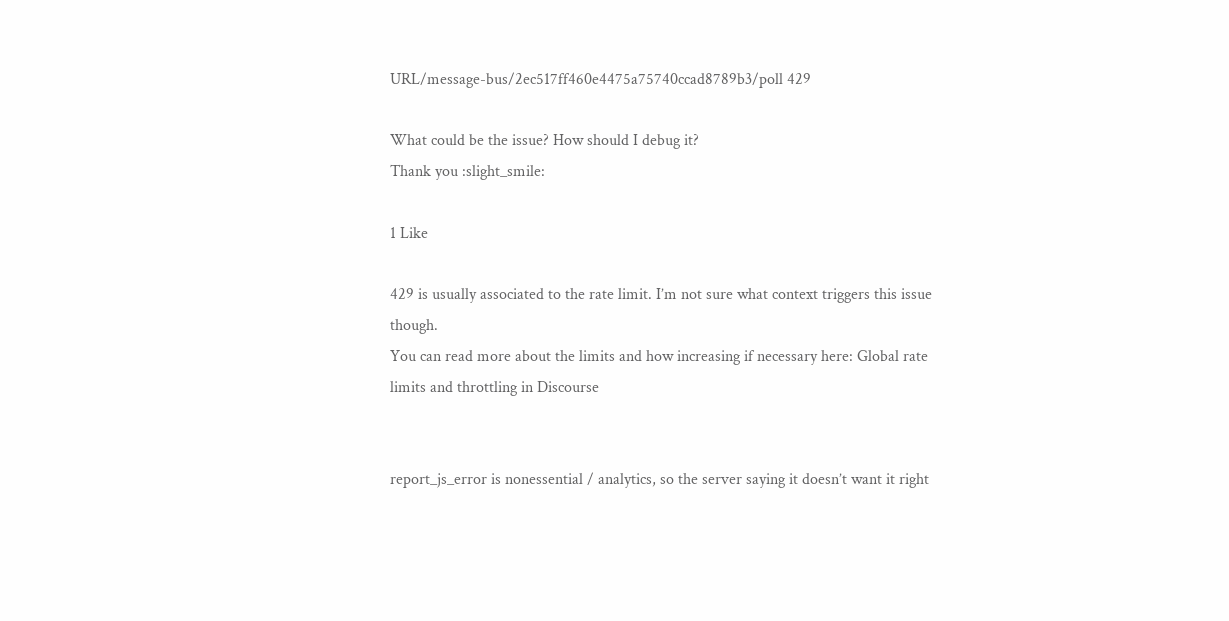URL/message-bus/2ec517ff460e4475a75740ccad8789b3/poll 429

What could be the issue? How should I debug it?
Thank you :slight_smile:

1 Like

429 is usually associated to the rate limit. I’m not sure what context triggers this issue though.
You can read more about the limits and how increasing if necessary here: Global rate limits and throttling in Discourse


report_js_error is nonessential / analytics, so the server saying it doesn’t want it right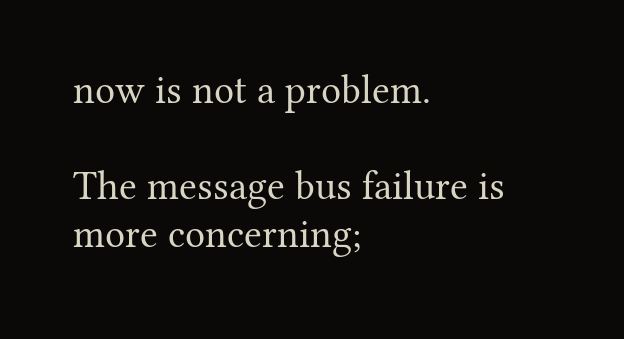now is not a problem.

The message bus failure is more concerning;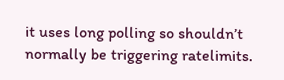it uses long polling so shouldn’t normally be triggering ratelimits.